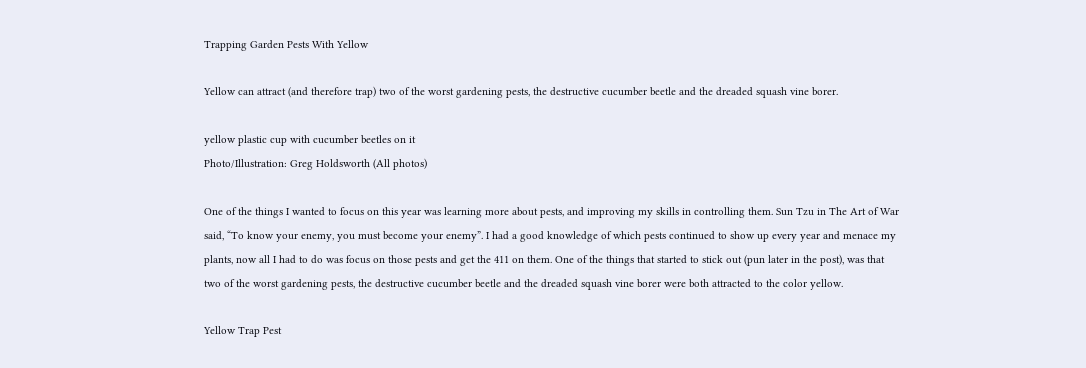Trapping Garden Pests With Yellow

Yellow can attract (and therefore trap) two of the worst gardening pests, the destructive cucumber beetle and the dreaded squash vine borer.

yellow plastic cup with cucumber beetles on it
Photo/Illustration: Greg Holdsworth (All photos)

One of the things I wanted to focus on this year was learning more about pests, and improving my skills in controlling them. Sun Tzu in The Art of War said, “To know your enemy, you must become your enemy”. I had a good knowledge of which pests continued to show up every year and menace my plants, now all I had to do was focus on those pests and get the 411 on them. One of the things that started to stick out (pun later in the post), was that two of the worst gardening pests, the destructive cucumber beetle and the dreaded squash vine borer were both attracted to the color yellow.

Yellow Trap Pest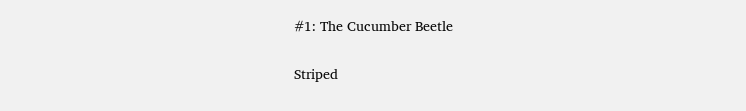#1: The Cucumber Beetle

Striped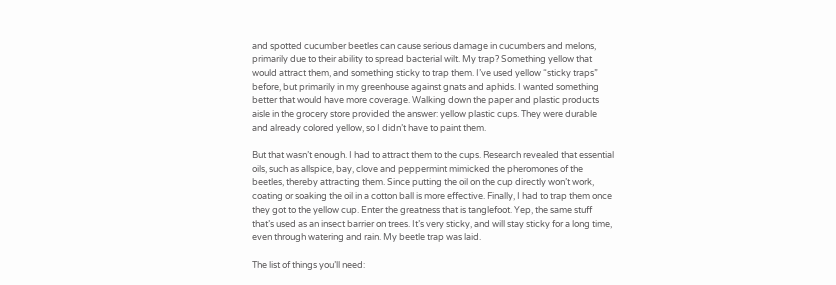and spotted cucumber beetles can cause serious damage in cucumbers and melons, primarily due to their ability to spread bacterial wilt. My trap? Something yellow that would attract them, and something sticky to trap them. I’ve used yellow “sticky traps” before, but primarily in my greenhouse against gnats and aphids. I wanted something better that would have more coverage. Walking down the paper and plastic products aisle in the grocery store provided the answer: yellow plastic cups. They were durable and already colored yellow, so I didn’t have to paint them.

But that wasn’t enough. I had to attract them to the cups. Research revealed that essential oils, such as allspice, bay, clove and peppermint mimicked the pheromones of the beetles, thereby attracting them. Since putting the oil on the cup directly won’t work, coating or soaking the oil in a cotton ball is more effective. Finally, I had to trap them once they got to the yellow cup. Enter the greatness that is tanglefoot. Yep, the same stuff that’s used as an insect barrier on trees. It’s very sticky, and will stay sticky for a long time, even through watering and rain. My beetle trap was laid.

The list of things you’ll need: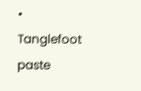• Tanglefoot paste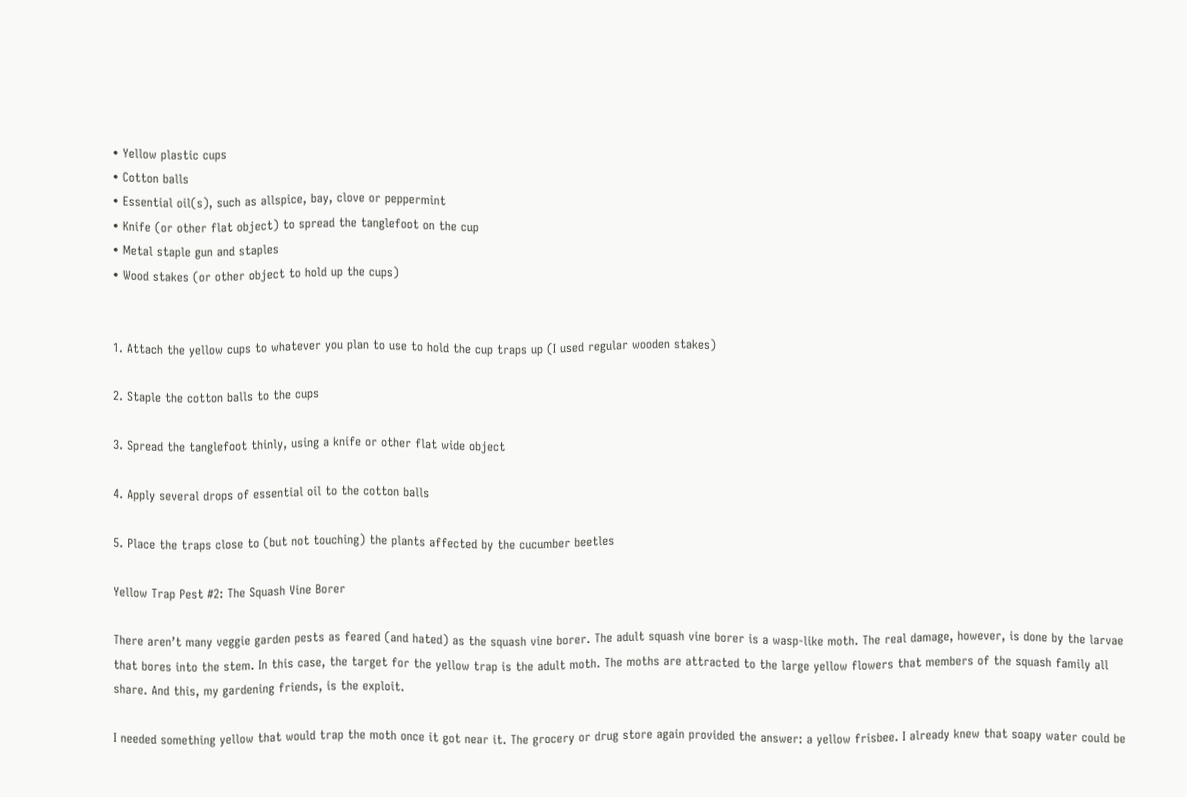• Yellow plastic cups
• Cotton balls
• Essential oil(s), such as allspice, bay, clove or peppermint
• Knife (or other flat object) to spread the tanglefoot on the cup
• Metal staple gun and staples
• Wood stakes (or other object to hold up the cups)


1. Attach the yellow cups to whatever you plan to use to hold the cup traps up (I used regular wooden stakes)

2. Staple the cotton balls to the cups

3. Spread the tanglefoot thinly, using a knife or other flat wide object

4. Apply several drops of essential oil to the cotton balls

5. Place the traps close to (but not touching) the plants affected by the cucumber beetles

Yellow Trap Pest #2: The Squash Vine Borer

There aren’t many veggie garden pests as feared (and hated) as the squash vine borer. The adult squash vine borer is a wasp-like moth. The real damage, however, is done by the larvae that bores into the stem. In this case, the target for the yellow trap is the adult moth. The moths are attracted to the large yellow flowers that members of the squash family all share. And this, my gardening friends, is the exploit.

I needed something yellow that would trap the moth once it got near it. The grocery or drug store again provided the answer: a yellow frisbee. I already knew that soapy water could be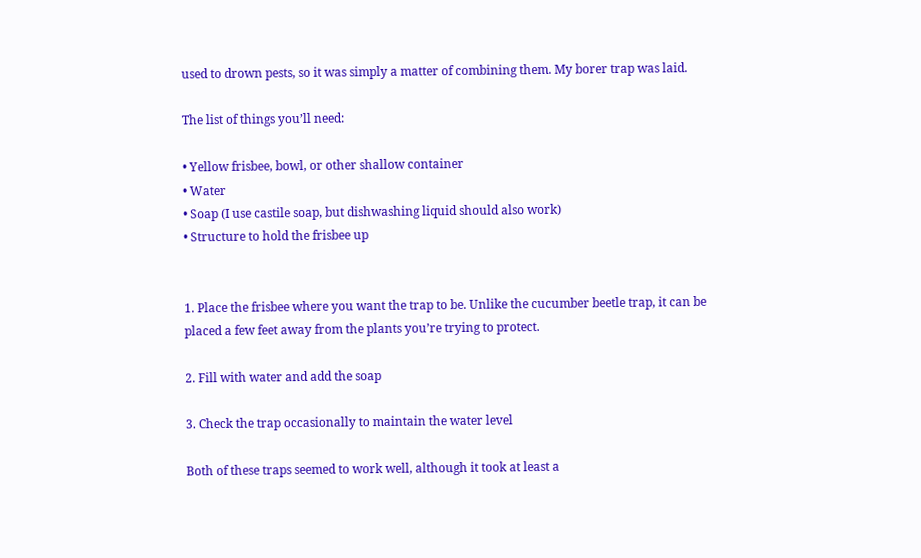used to drown pests, so it was simply a matter of combining them. My borer trap was laid.

The list of things you’ll need:

• Yellow frisbee, bowl, or other shallow container
• Water
• Soap (I use castile soap, but dishwashing liquid should also work)
• Structure to hold the frisbee up


1. Place the frisbee where you want the trap to be. Unlike the cucumber beetle trap, it can be placed a few feet away from the plants you’re trying to protect.

2. Fill with water and add the soap

3. Check the trap occasionally to maintain the water level

Both of these traps seemed to work well, although it took at least a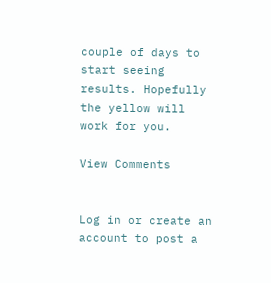couple of days to start seeing results. Hopefully the yellow will work for you.

View Comments


Log in or create an account to post a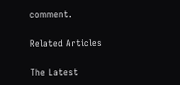comment.

Related Articles

The Latest